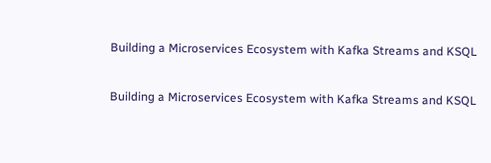Building a Microservices Ecosystem with Kafka Streams and KSQL

Building a Microservices Ecosystem with Kafka Streams and KSQL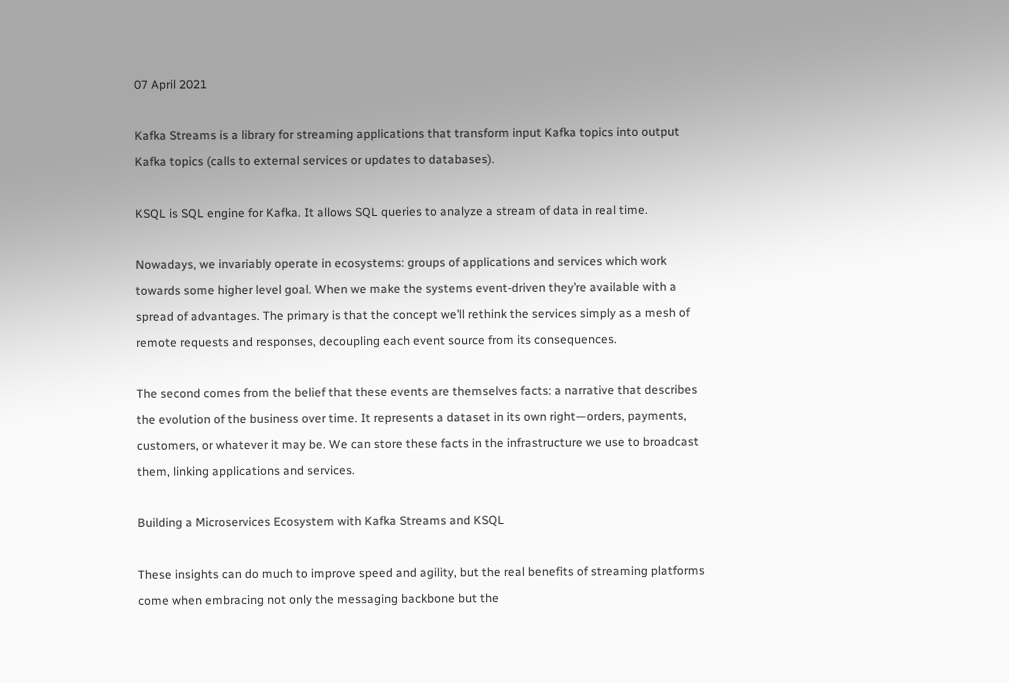07 April 2021

Kafka Streams is a library for streaming applications that transform input Kafka topics into output Kafka topics (calls to external services or updates to databases).

KSQL is SQL engine for Kafka. It allows SQL queries to analyze a stream of data in real time.

Nowadays, we invariably operate in ecosystems: groups of applications and services which work towards some higher level goal. When we make the systems event-driven they’re available with a spread of advantages. The primary is that the concept we’ll rethink the services simply as a mesh of remote requests and responses, decoupling each event source from its consequences.

The second comes from the belief that these events are themselves facts: a narrative that describes the evolution of the business over time. It represents a dataset in its own right—orders, payments, customers, or whatever it may be. We can store these facts in the infrastructure we use to broadcast them, linking applications and services.

Building a Microservices Ecosystem with Kafka Streams and KSQL

These insights can do much to improve speed and agility, but the real benefits of streaming platforms come when embracing not only the messaging backbone but the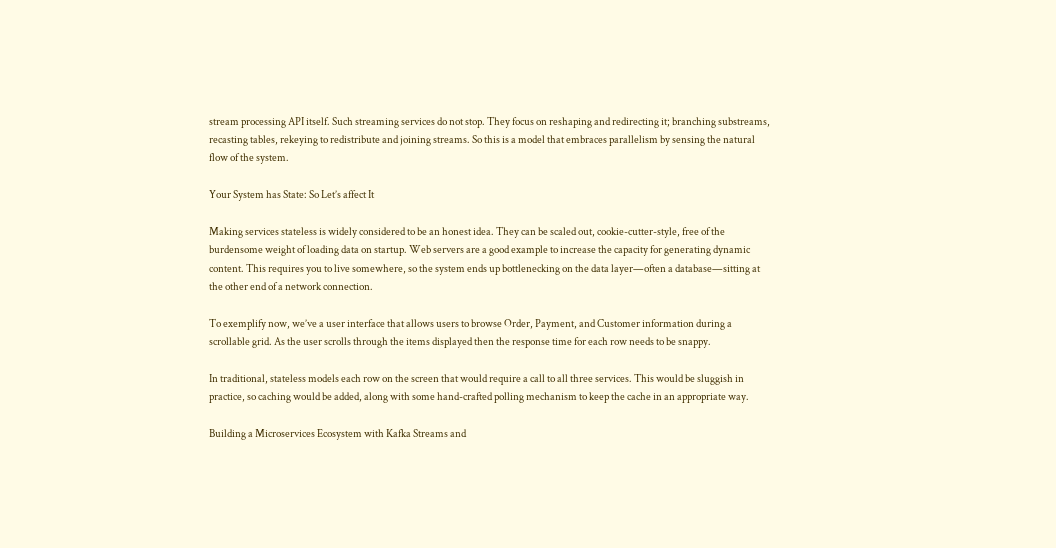stream processing API itself. Such streaming services do not stop. They focus on reshaping and redirecting it; branching substreams, recasting tables, rekeying to redistribute and joining streams. So this is a model that embraces parallelism by sensing the natural flow of the system.

Your System has State: So Let’s affect It

Making services stateless is widely considered to be an honest idea. They can be scaled out, cookie-cutter-style, free of the burdensome weight of loading data on startup. Web servers are a good example to increase the capacity for generating dynamic content. This requires you to live somewhere, so the system ends up bottlenecking on the data layer—often a database—sitting at the other end of a network connection.

To exemplify now, we’ve a user interface that allows users to browse Order, Payment, and Customer information during a scrollable grid. As the user scrolls through the items displayed then the response time for each row needs to be snappy.

In traditional, stateless models each row on the screen that would require a call to all three services. This would be sluggish in practice, so caching would be added, along with some hand-crafted polling mechanism to keep the cache in an appropriate way.

Building a Microservices Ecosystem with Kafka Streams and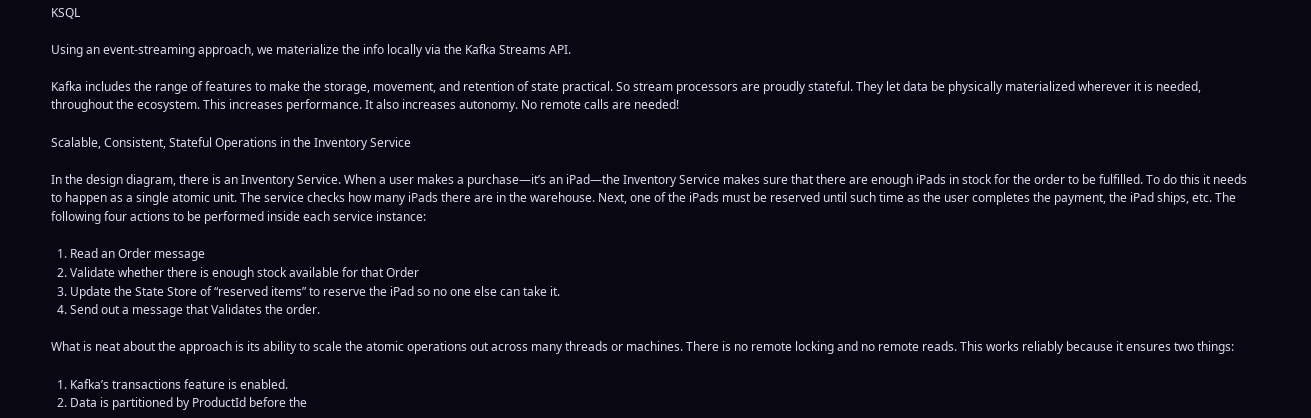KSQL

Using an event-streaming approach, we materialize the info locally via the Kafka Streams API.

Kafka includes the range of features to make the storage, movement, and retention of state practical. So stream processors are proudly stateful. They let data be physically materialized wherever it is needed, throughout the ecosystem. This increases performance. It also increases autonomy. No remote calls are needed!

Scalable, Consistent, Stateful Operations in the Inventory Service

In the design diagram, there is an Inventory Service. When a user makes a purchase—it’s an iPad—the Inventory Service makes sure that there are enough iPads in stock for the order to be fulfilled. To do this it needs to happen as a single atomic unit. The service checks how many iPads there are in the warehouse. Next, one of the iPads must be reserved until such time as the user completes the payment, the iPad ships, etc. The following four actions to be performed inside each service instance:

  1. Read an Order message
  2. Validate whether there is enough stock available for that Order
  3. Update the State Store of “reserved items” to reserve the iPad so no one else can take it.
  4. Send out a message that Validates the order.

What is neat about the approach is its ability to scale the atomic operations out across many threads or machines. There is no remote locking and no remote reads. This works reliably because it ensures two things:

  1. Kafka’s transactions feature is enabled.
  2. Data is partitioned by ProductId before the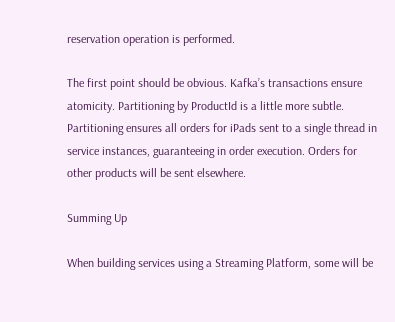reservation operation is performed.

The first point should be obvious. Kafka’s transactions ensure atomicity. Partitioning by ProductId is a little more subtle. Partitioning ensures all orders for iPads sent to a single thread in service instances, guaranteeing in order execution. Orders for other products will be sent elsewhere.

Summing Up

When building services using a Streaming Platform, some will be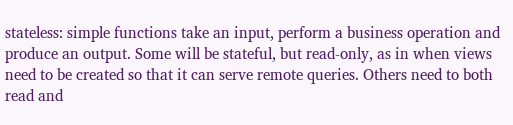stateless: simple functions take an input, perform a business operation and produce an output. Some will be stateful, but read-only, as in when views need to be created so that it can serve remote queries. Others need to both read and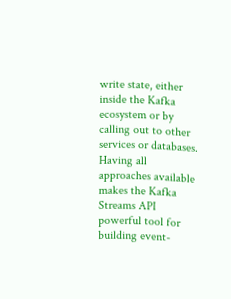write state, either inside the Kafka ecosystem or by calling out to other services or databases. Having all approaches available makes the Kafka Streams API powerful tool for building event-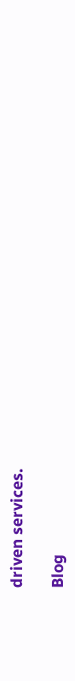driven services.

Blog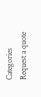Categories
Request a quote